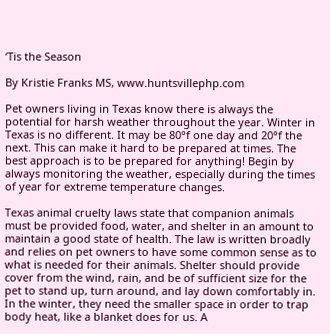‘Tis the Season

By Kristie Franks MS, www.huntsvillephp.com

Pet owners living in Texas know there is always the potential for harsh weather throughout the year. Winter in Texas is no different. It may be 80°f one day and 20°f the next. This can make it hard to be prepared at times. The best approach is to be prepared for anything! Begin by always monitoring the weather, especially during the times of year for extreme temperature changes.

Texas animal cruelty laws state that companion animals must be provided food, water, and shelter in an amount to maintain a good state of health. The law is written broadly and relies on pet owners to have some common sense as to what is needed for their animals. Shelter should provide cover from the wind, rain, and be of sufficient size for the pet to stand up, turn around, and lay down comfortably in. In the winter, they need the smaller space in order to trap body heat, like a blanket does for us. A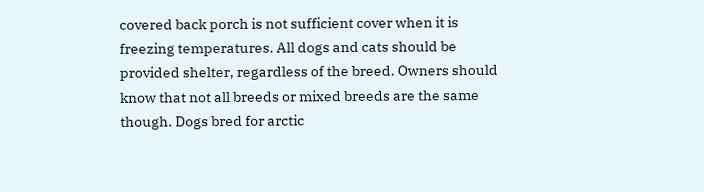covered back porch is not sufficient cover when it is freezing temperatures. All dogs and cats should be provided shelter, regardless of the breed. Owners should know that not all breeds or mixed breeds are the same though. Dogs bred for arctic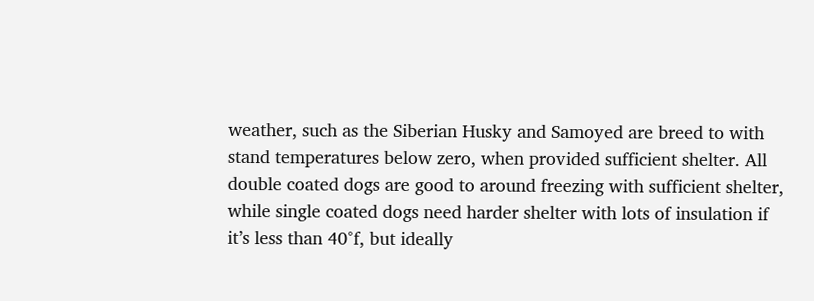weather, such as the Siberian Husky and Samoyed are breed to with stand temperatures below zero, when provided sufficient shelter. All double coated dogs are good to around freezing with sufficient shelter, while single coated dogs need harder shelter with lots of insulation if it’s less than 40°f, but ideally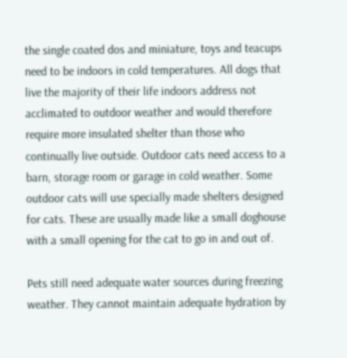the single coated dos and miniature, toys and teacups need to be indoors in cold temperatures. All dogs that live the majority of their life indoors address not acclimated to outdoor weather and would therefore require more insulated shelter than those who continually live outside. Outdoor cats need access to a barn, storage room or garage in cold weather. Some outdoor cats will use specially made shelters designed for cats. These are usually made like a small doghouse with a small opening for the cat to go in and out of.

Pets still need adequate water sources during freezing weather. They cannot maintain adequate hydration by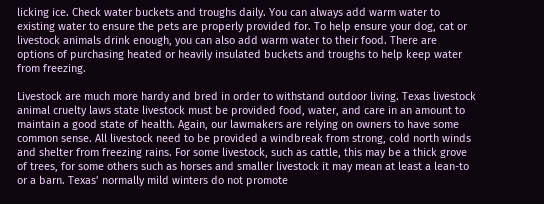licking ice. Check water buckets and troughs daily. You can always add warm water to existing water to ensure the pets are properly provided for. To help ensure your dog, cat or livestock animals drink enough, you can also add warm water to their food. There are options of purchasing heated or heavily insulated buckets and troughs to help keep water from freezing.

Livestock are much more hardy and bred in order to withstand outdoor living. Texas livestock animal cruelty laws state livestock must be provided food, water, and care in an amount to maintain a good state of health. Again, our lawmakers are relying on owners to have some common sense. All livestock need to be provided a windbreak from strong, cold north winds and shelter from freezing rains. For some livestock, such as cattle, this may be a thick grove of trees, for some others such as horses and smaller livestock it may mean at least a lean-to or a barn. Texas’ normally mild winters do not promote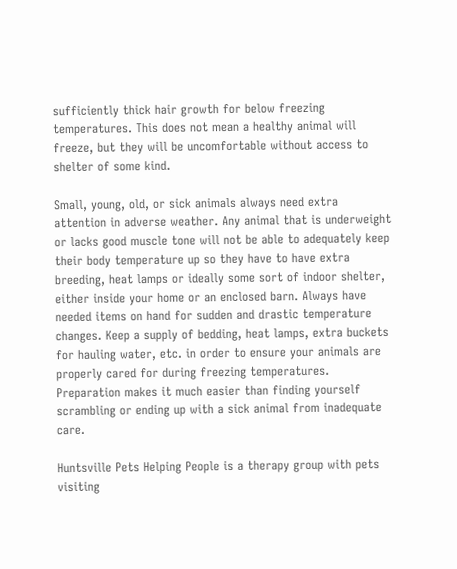sufficiently thick hair growth for below freezing temperatures. This does not mean a healthy animal will freeze, but they will be uncomfortable without access to shelter of some kind.

Small, young, old, or sick animals always need extra attention in adverse weather. Any animal that is underweight or lacks good muscle tone will not be able to adequately keep their body temperature up so they have to have extra breeding, heat lamps or ideally some sort of indoor shelter, either inside your home or an enclosed barn. Always have needed items on hand for sudden and drastic temperature changes. Keep a supply of bedding, heat lamps, extra buckets for hauling water, etc. in order to ensure your animals are properly cared for during freezing temperatures. Preparation makes it much easier than finding yourself scrambling or ending up with a sick animal from inadequate care.

Huntsville Pets Helping People is a therapy group with pets visiting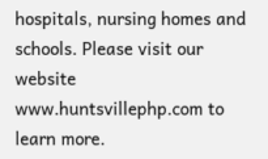hospitals, nursing homes and schools. Please visit our website www.huntsvillephp.com to learn more.